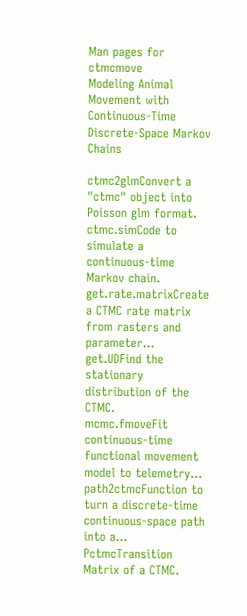Man pages for ctmcmove
Modeling Animal Movement with Continuous-Time Discrete-Space Markov Chains

ctmc2glmConvert a "ctmc" object into Poisson glm format.
ctmc.simCode to simulate a continuous-time Markov chain.
get.rate.matrixCreate a CTMC rate matrix from rasters and parameter...
get.UDFind the stationary distribution of the CTMC.
mcmc.fmoveFit continuous-time functional movement model to telemetry...
path2ctmcFunction to turn a discrete-time continuous-space path into a...
PctmcTransition Matrix of a CTMC.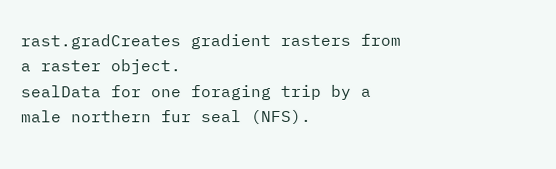rast.gradCreates gradient rasters from a raster object.
sealData for one foraging trip by a male northern fur seal (NFS).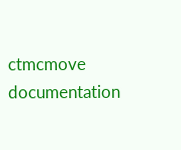ctmcmove documentation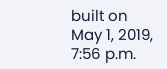built on May 1, 2019, 7:56 p.m.